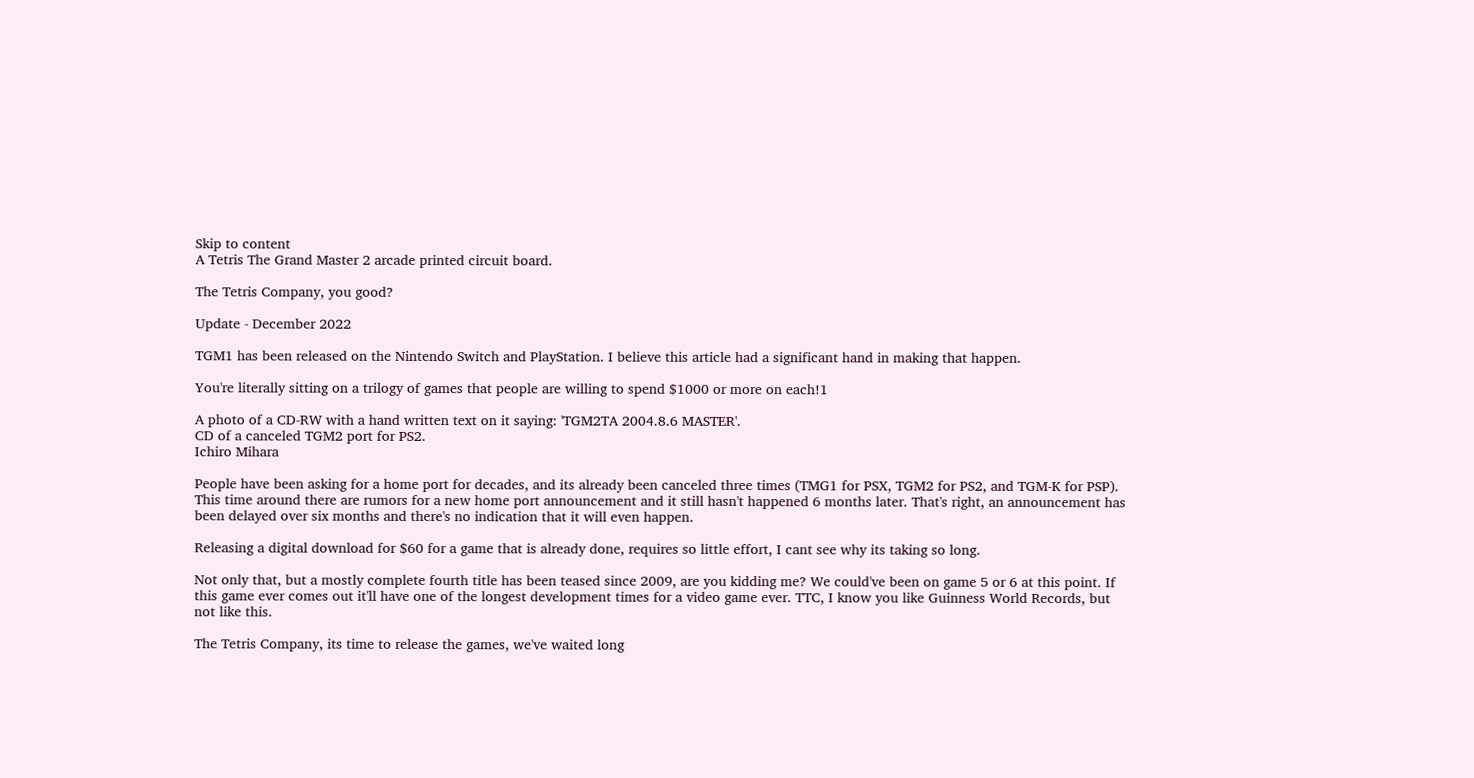Skip to content
A Tetris The Grand Master 2 arcade printed circuit board.

The Tetris Company, you good?

Update - December 2022

TGM1 has been released on the Nintendo Switch and PlayStation. I believe this article had a significant hand in making that happen.

You're literally sitting on a trilogy of games that people are willing to spend $1000 or more on each!1

A photo of a CD-RW with a hand written text on it saying: 'TGM2TA 2004.8.6 MASTER'.
CD of a canceled TGM2 port for PS2.
Ichiro Mihara

People have been asking for a home port for decades, and its already been canceled three times (TMG1 for PSX, TGM2 for PS2, and TGM-K for PSP). This time around there are rumors for a new home port announcement and it still hasn't happened 6 months later. That's right, an announcement has been delayed over six months and there's no indication that it will even happen.

Releasing a digital download for $60 for a game that is already done, requires so little effort, I cant see why its taking so long.

Not only that, but a mostly complete fourth title has been teased since 2009, are you kidding me? We could've been on game 5 or 6 at this point. If this game ever comes out it'll have one of the longest development times for a video game ever. TTC, I know you like Guinness World Records, but not like this.

The Tetris Company, its time to release the games, we've waited long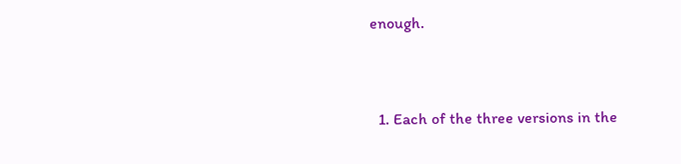enough.


  1. Each of the three versions in the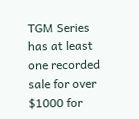TGM Series has at least one recorded sale for over $1000 for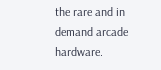the rare and in demand arcade hardware.